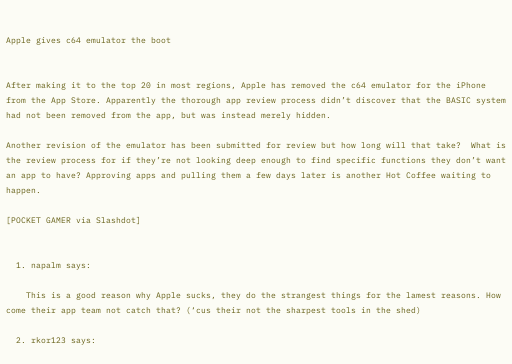Apple gives c64 emulator the boot


After making it to the top 20 in most regions, Apple has removed the c64 emulator for the iPhone from the App Store. Apparently the thorough app review process didn’t discover that the BASIC system had not been removed from the app, but was instead merely hidden.

Another revision of the emulator has been submitted for review but how long will that take?  What is the review process for if they’re not looking deep enough to find specific functions they don’t want an app to have? Approving apps and pulling them a few days later is another Hot Coffee waiting to happen.

[POCKET GAMER via Slashdot]


  1. napalm says:

    This is a good reason why Apple sucks, they do the strangest things for the lamest reasons. How come their app team not catch that? (‘cus their not the sharpest tools in the shed)

  2. rkor123 says: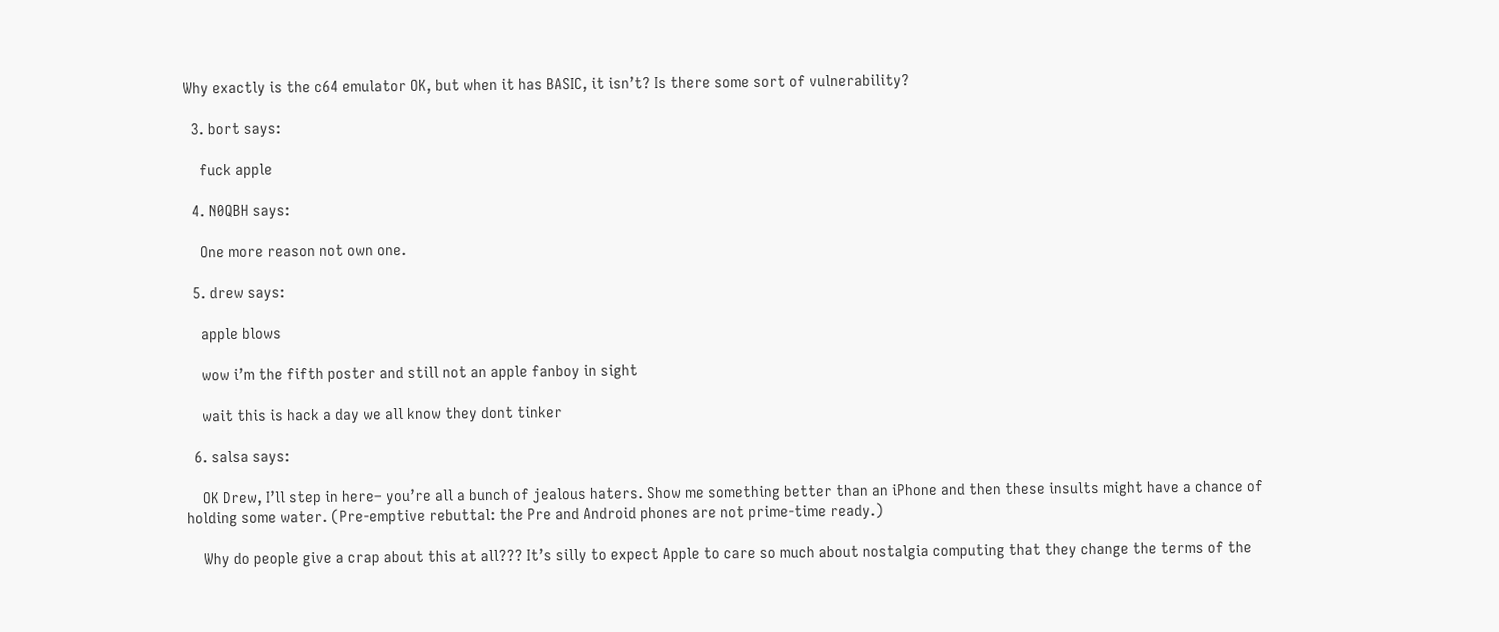Why exactly is the c64 emulator OK, but when it has BASIC, it isn’t? Is there some sort of vulnerability?

  3. bort says:

    fuck apple

  4. N0QBH says:

    One more reason not own one.

  5. drew says:

    apple blows

    wow i’m the fifth poster and still not an apple fanboy in sight

    wait this is hack a day we all know they dont tinker

  6. salsa says:

    OK Drew, I’ll step in here– you’re all a bunch of jealous haters. Show me something better than an iPhone and then these insults might have a chance of holding some water. (Pre-emptive rebuttal: the Pre and Android phones are not prime-time ready.)

    Why do people give a crap about this at all??? It’s silly to expect Apple to care so much about nostalgia computing that they change the terms of the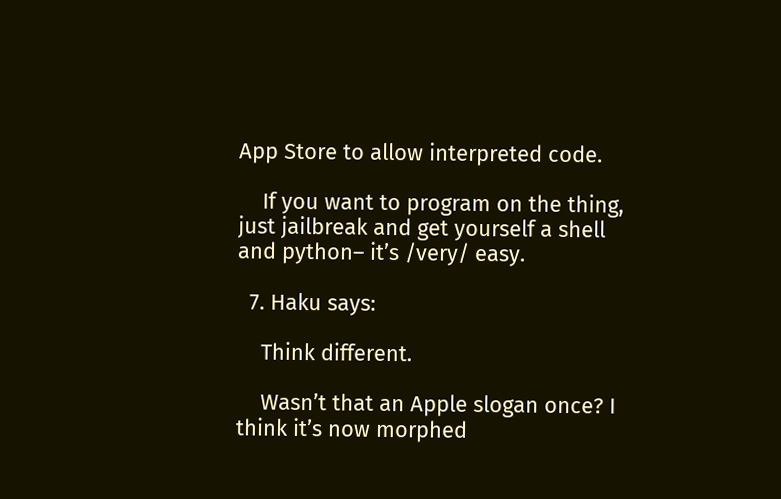App Store to allow interpreted code.

    If you want to program on the thing, just jailbreak and get yourself a shell and python– it’s /very/ easy.

  7. Haku says:

    Think different.

    Wasn’t that an Apple slogan once? I think it’s now morphed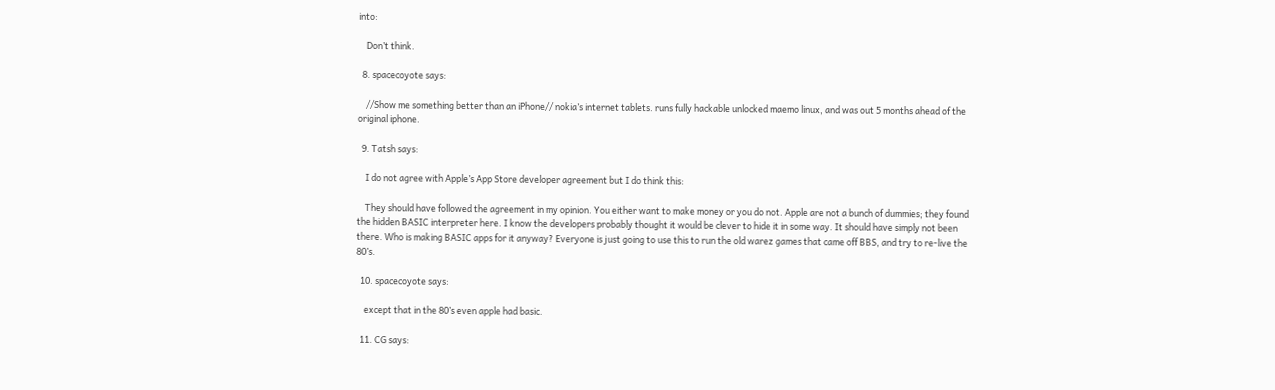into:

    Don’t think.

  8. spacecoyote says:

    //Show me something better than an iPhone// nokia’s internet tablets. runs fully hackable unlocked maemo linux, and was out 5 months ahead of the original iphone.

  9. Tatsh says:

    I do not agree with Apple’s App Store developer agreement but I do think this:

    They should have followed the agreement in my opinion. You either want to make money or you do not. Apple are not a bunch of dummies; they found the hidden BASIC interpreter here. I know the developers probably thought it would be clever to hide it in some way. It should have simply not been there. Who is making BASIC apps for it anyway? Everyone is just going to use this to run the old warez games that came off BBS, and try to re-live the 80’s.

  10. spacecoyote says:

    except that in the 80’s even apple had basic.

  11. CG says: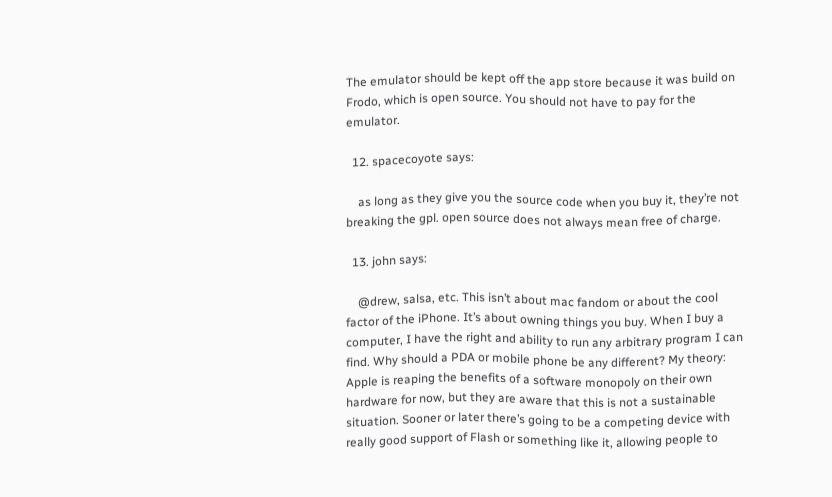The emulator should be kept off the app store because it was build on Frodo, which is open source. You should not have to pay for the emulator.

  12. spacecoyote says:

    as long as they give you the source code when you buy it, they’re not breaking the gpl. open source does not always mean free of charge.

  13. john says:

    @drew, salsa, etc. This isn’t about mac fandom or about the cool factor of the iPhone. It’s about owning things you buy. When I buy a computer, I have the right and ability to run any arbitrary program I can find. Why should a PDA or mobile phone be any different? My theory: Apple is reaping the benefits of a software monopoly on their own hardware for now, but they are aware that this is not a sustainable situation. Sooner or later there’s going to be a competing device with really good support of Flash or something like it, allowing people to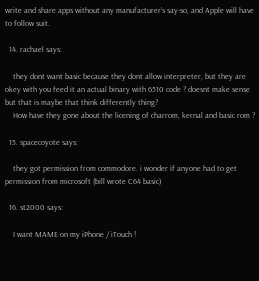write and share apps without any manufacturer’s say-so, and Apple will have to follow suit.

  14. rachael says:

    they dont want basic because they dont allow interpreter, but they are okey with you feed it an actual binary with 6510 code ? doesnt make sense but that is maybe that think differently thing?
    How have they gone about the licening of charrom, kernal and basic rom ?

  15. spacecoyote says:

    they got permission from commodore. i wonder if anyone had to get permission from microsoft (bill wrote C64 basic)

  16. st2000 says:

    I want MAME on my iPhone / iTouch !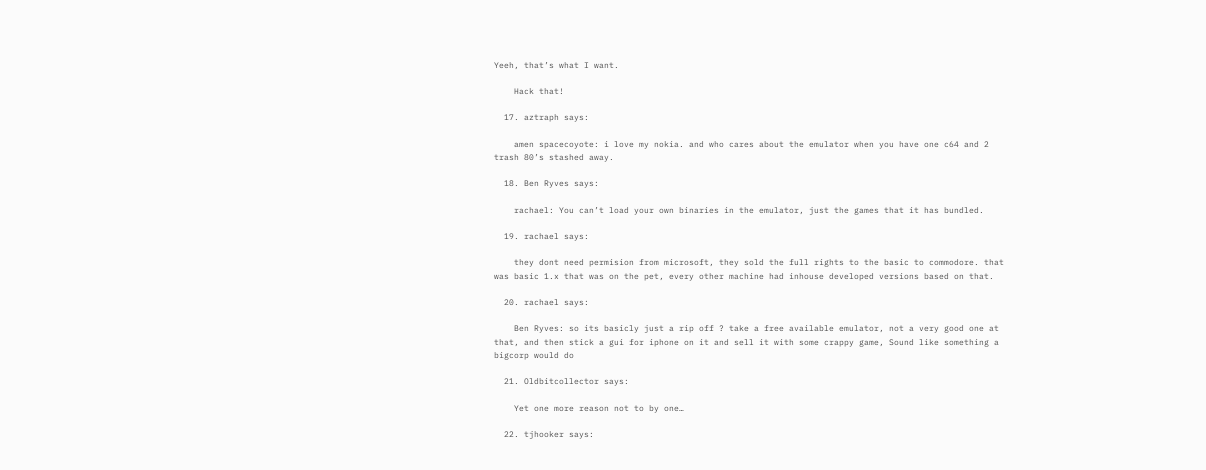Yeeh, that’s what I want.

    Hack that!

  17. aztraph says:

    amen spacecoyote: i love my nokia. and who cares about the emulator when you have one c64 and 2 trash 80’s stashed away.

  18. Ben Ryves says:

    rachael: You can’t load your own binaries in the emulator, just the games that it has bundled.

  19. rachael says:

    they dont need permision from microsoft, they sold the full rights to the basic to commodore. that was basic 1.x that was on the pet, every other machine had inhouse developed versions based on that.

  20. rachael says:

    Ben Ryves: so its basicly just a rip off ? take a free available emulator, not a very good one at that, and then stick a gui for iphone on it and sell it with some crappy game, Sound like something a bigcorp would do

  21. Oldbitcollector says:

    Yet one more reason not to by one…

  22. tjhooker says: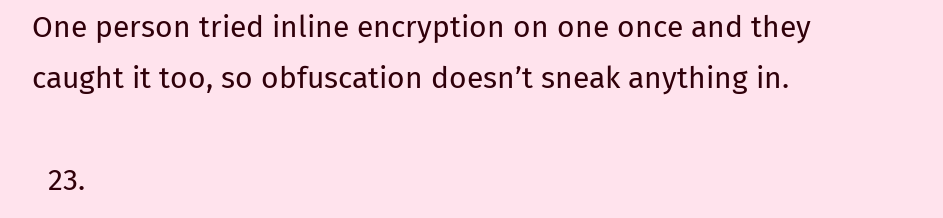One person tried inline encryption on one once and they caught it too, so obfuscation doesn’t sneak anything in.

  23.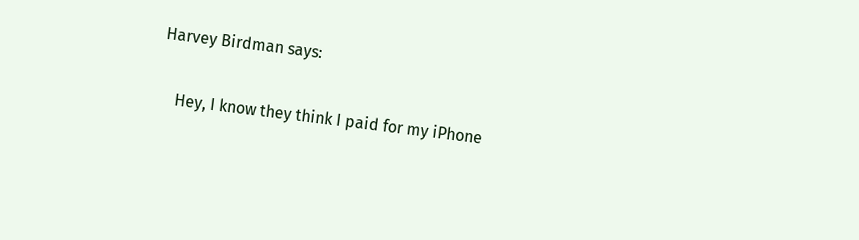Harvey Birdman says:

    Hey, I know they think I paid for my iPhone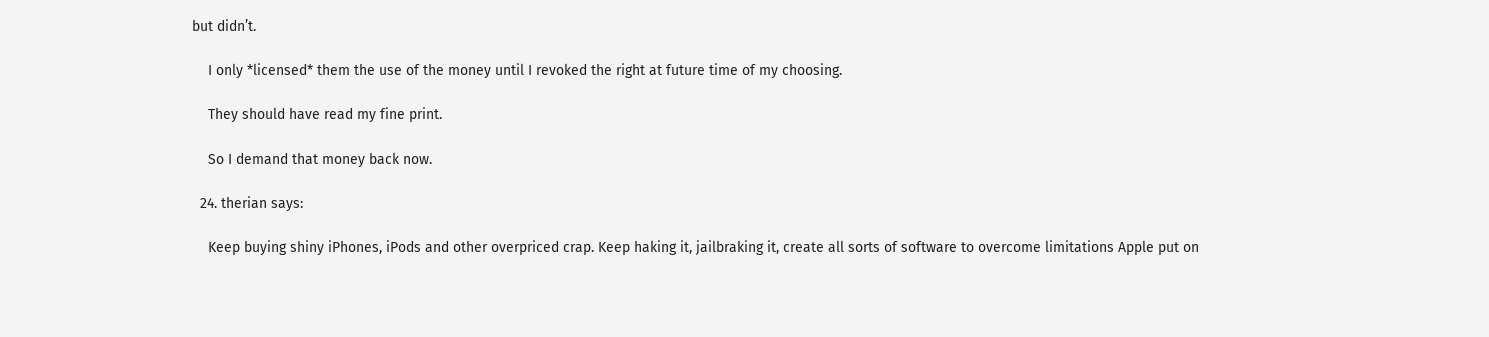but didn’t.

    I only *licensed* them the use of the money until I revoked the right at future time of my choosing.

    They should have read my fine print.

    So I demand that money back now.

  24. therian says:

    Keep buying shiny iPhones, iPods and other overpriced crap. Keep haking it, jailbraking it, create all sorts of software to overcome limitations Apple put on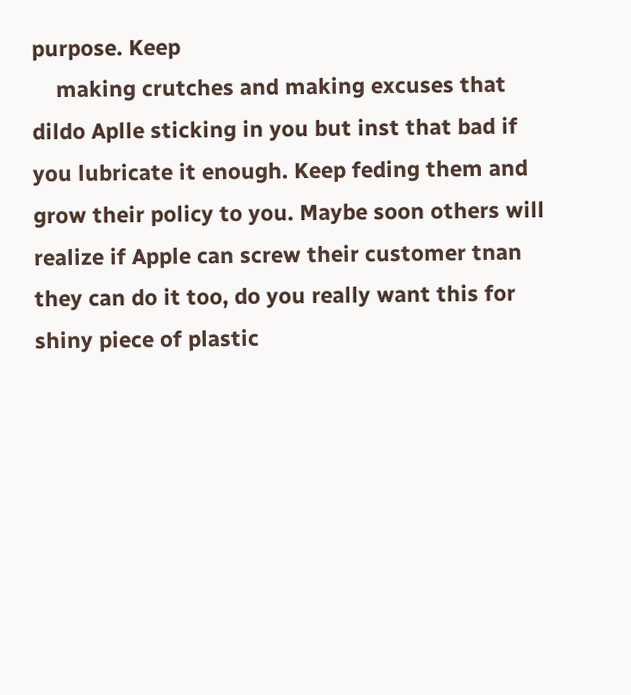purpose. Keep
    making crutches and making excuses that dildo Aplle sticking in you but inst that bad if you lubricate it enough. Keep feding them and grow their policy to you. Maybe soon others will realize if Apple can screw their customer tnan they can do it too, do you really want this for shiny piece of plastic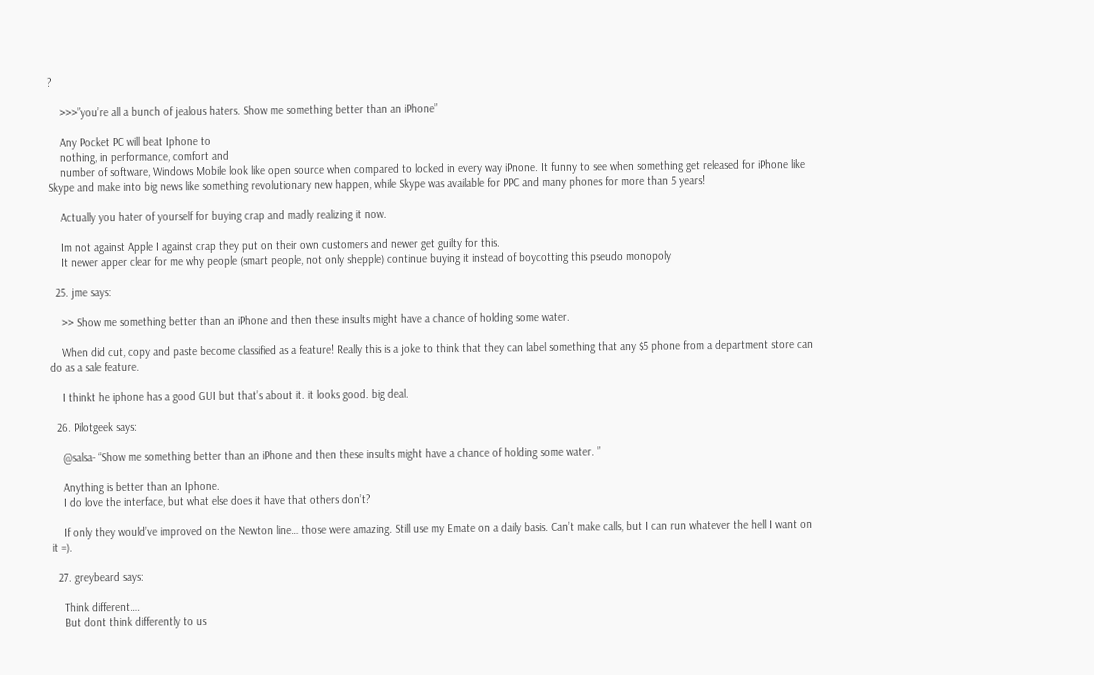?

    >>>”you’re all a bunch of jealous haters. Show me something better than an iPhone”

    Any Pocket PC will beat Iphone to
    nothing, in performance, comfort and
    number of software, Windows Mobile look like open source when compared to locked in every way iPnone. It funny to see when something get released for iPhone like Skype and make into big news like something revolutionary new happen, while Skype was available for PPC and many phones for more than 5 years!

    Actually you hater of yourself for buying crap and madly realizing it now.

    Im not against Apple I against crap they put on their own customers and newer get guilty for this.
    It newer apper clear for me why people (smart people, not only shepple) continue buying it instead of boycotting this pseudo monopoly

  25. jme says:

    >> Show me something better than an iPhone and then these insults might have a chance of holding some water.

    When did cut, copy and paste become classified as a feature! Really this is a joke to think that they can label something that any $5 phone from a department store can do as a sale feature.

    I thinkt he iphone has a good GUI but that’s about it. it looks good. big deal.

  26. Pilotgeek says:

    @salsa- “Show me something better than an iPhone and then these insults might have a chance of holding some water. ”

    Anything is better than an Iphone.
    I do love the interface, but what else does it have that others don’t?

    If only they would’ve improved on the Newton line… those were amazing. Still use my Emate on a daily basis. Can’t make calls, but I can run whatever the hell I want on it =).

  27. greybeard says:

    Think different….
    But dont think differently to us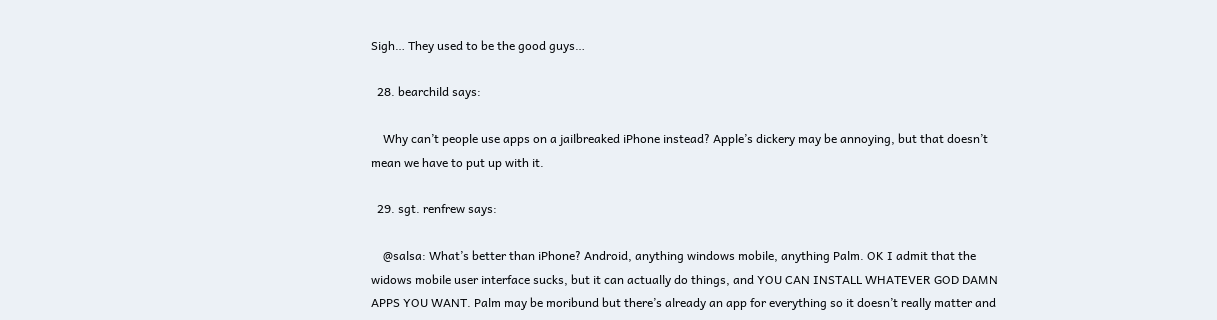Sigh… They used to be the good guys…

  28. bearchild says:

    Why can’t people use apps on a jailbreaked iPhone instead? Apple’s dickery may be annoying, but that doesn’t mean we have to put up with it.

  29. sgt. renfrew says:

    @salsa: What’s better than iPhone? Android, anything windows mobile, anything Palm. OK I admit that the widows mobile user interface sucks, but it can actually do things, and YOU CAN INSTALL WHATEVER GOD DAMN APPS YOU WANT. Palm may be moribund but there’s already an app for everything so it doesn’t really matter and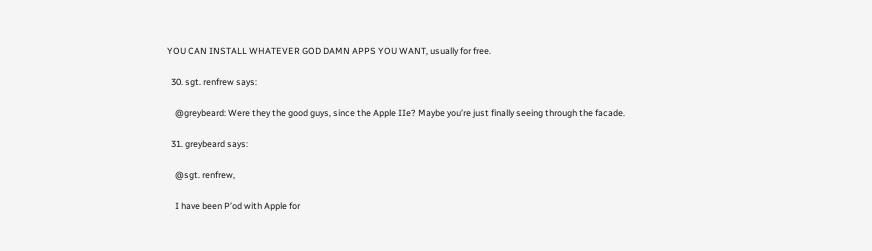YOU CAN INSTALL WHATEVER GOD DAMN APPS YOU WANT, usually for free.

  30. sgt. renfrew says:

    @greybeard: Were they the good guys, since the Apple IIe? Maybe you’re just finally seeing through the facade.

  31. greybeard says:

    @sgt. renfrew,

    I have been P’od with Apple for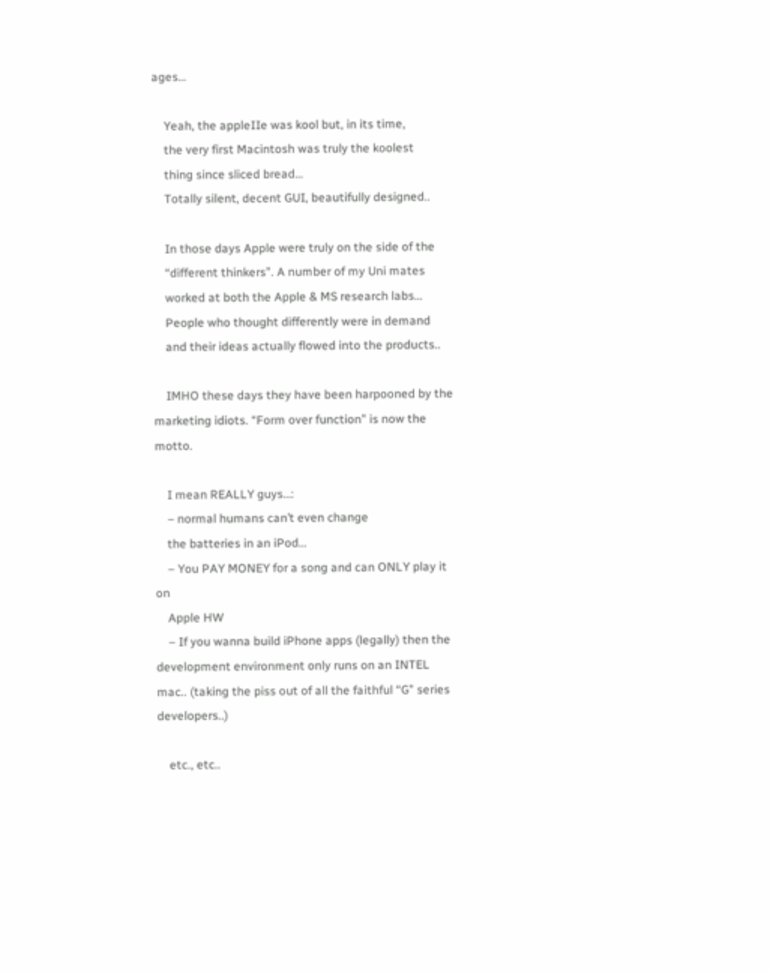ages…

    Yeah, the appleIIe was kool but, in its time,
    the very first Macintosh was truly the koolest
    thing since sliced bread…
    Totally silent, decent GUI, beautifully designed..

    In those days Apple were truly on the side of the
    “different thinkers”. A number of my Uni mates
    worked at both the Apple & MS research labs…
    People who thought differently were in demand
    and their ideas actually flowed into the products..

    IMHO these days they have been harpooned by the marketing idiots. “Form over function” is now the motto.

    I mean REALLY guys…:
    – normal humans can’t even change
    the batteries in an iPod…
    – You PAY MONEY for a song and can ONLY play it on
    Apple HW
    – If you wanna build iPhone apps (legally) then the development environment only runs on an INTEL mac.. (taking the piss out of all the faithful “G” series developers..)

    etc., etc..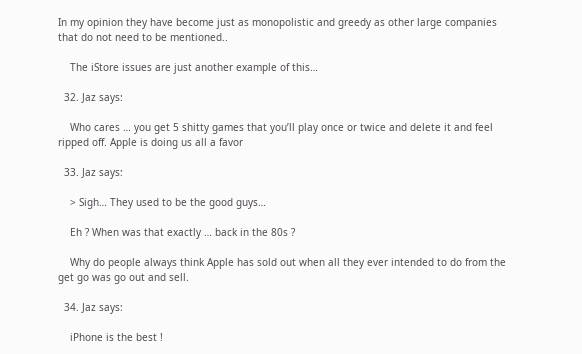In my opinion they have become just as monopolistic and greedy as other large companies that do not need to be mentioned..

    The iStore issues are just another example of this…

  32. Jaz says:

    Who cares … you get 5 shitty games that you’ll play once or twice and delete it and feel ripped off. Apple is doing us all a favor

  33. Jaz says:

    > Sigh… They used to be the good guys…

    Eh ? When was that exactly … back in the 80s ?

    Why do people always think Apple has sold out when all they ever intended to do from the get go was go out and sell.

  34. Jaz says:

    iPhone is the best !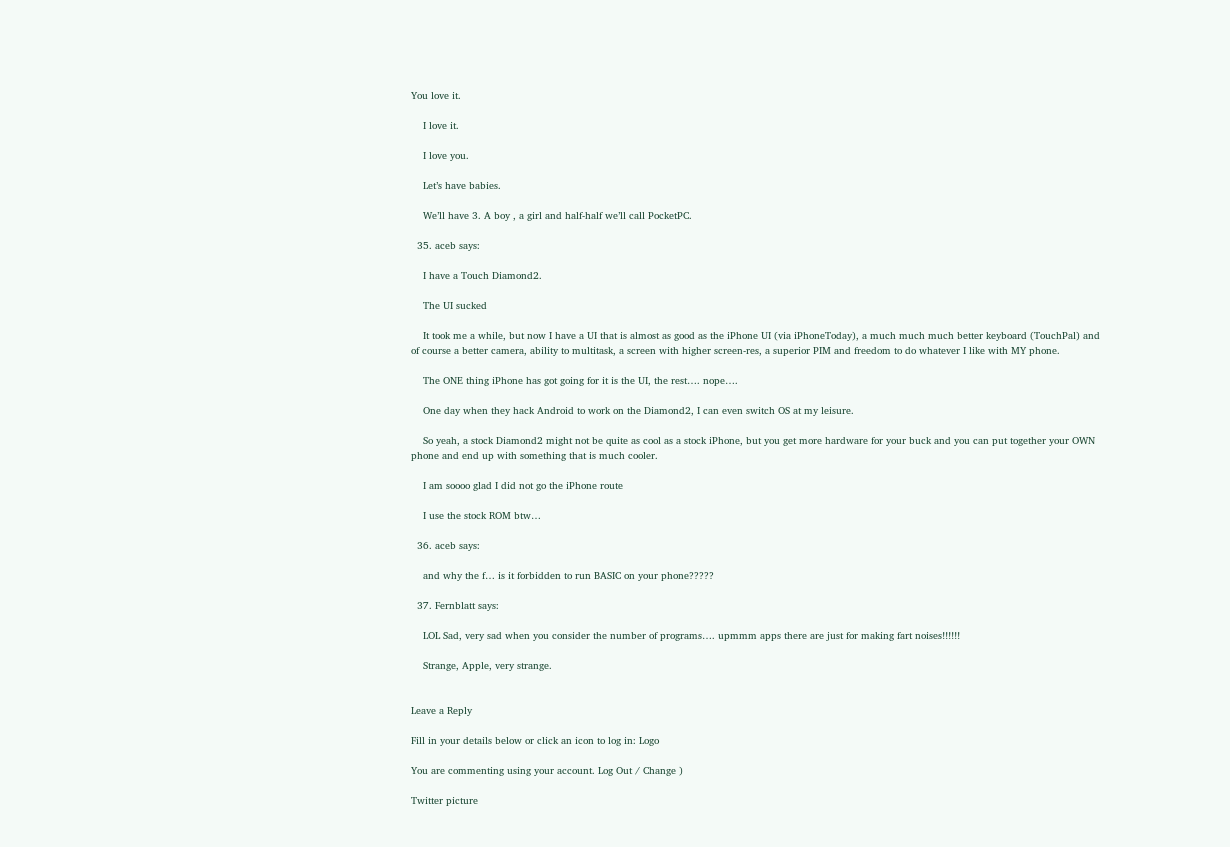You love it.

    I love it.

    I love you.

    Let’s have babies.

    We’ll have 3. A boy , a girl and half-half we’ll call PocketPC.

  35. aceb says:

    I have a Touch Diamond2.

    The UI sucked

    It took me a while, but now I have a UI that is almost as good as the iPhone UI (via iPhoneToday), a much much much better keyboard (TouchPal) and of course a better camera, ability to multitask, a screen with higher screen-res, a superior PIM and freedom to do whatever I like with MY phone.

    The ONE thing iPhone has got going for it is the UI, the rest…. nope….

    One day when they hack Android to work on the Diamond2, I can even switch OS at my leisure.

    So yeah, a stock Diamond2 might not be quite as cool as a stock iPhone, but you get more hardware for your buck and you can put together your OWN phone and end up with something that is much cooler.

    I am soooo glad I did not go the iPhone route

    I use the stock ROM btw…

  36. aceb says:

    and why the f… is it forbidden to run BASIC on your phone?????

  37. Fernblatt says:

    LOL Sad, very sad when you consider the number of programs…. upmmm apps there are just for making fart noises!!!!!!

    Strange, Apple, very strange.


Leave a Reply

Fill in your details below or click an icon to log in: Logo

You are commenting using your account. Log Out / Change )

Twitter picture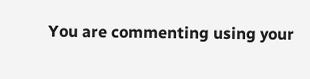You are commenting using your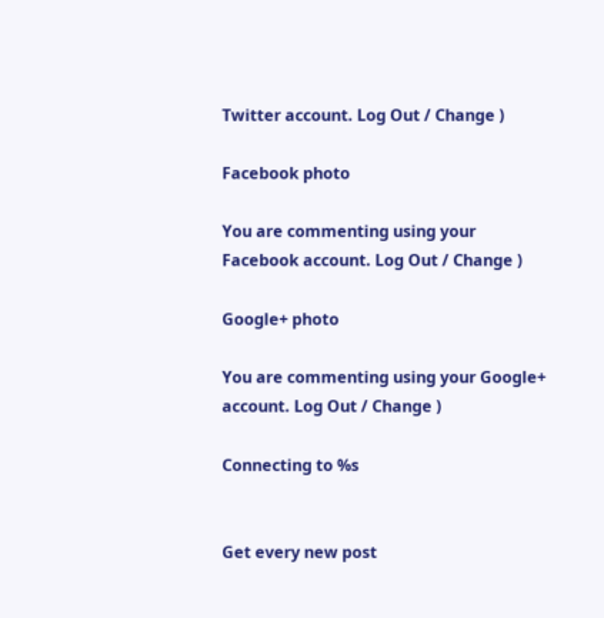Twitter account. Log Out / Change )

Facebook photo

You are commenting using your Facebook account. Log Out / Change )

Google+ photo

You are commenting using your Google+ account. Log Out / Change )

Connecting to %s


Get every new post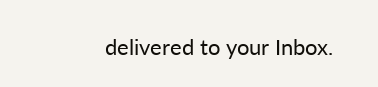delivered to your Inbox.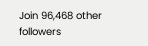Join 96,468 other followers